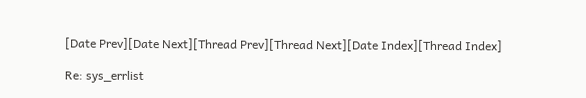[Date Prev][Date Next][Thread Prev][Thread Next][Date Index][Thread Index]

Re: sys_errlist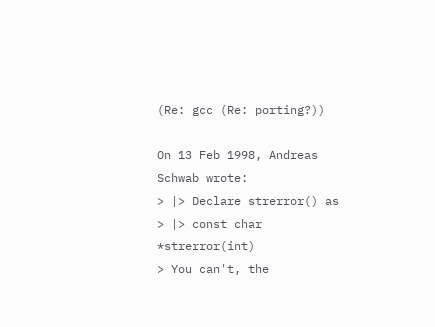(Re: gcc (Re: porting?))

On 13 Feb 1998, Andreas Schwab wrote:
> |> Declare strerror() as
> |> const char *strerror(int)
> You can't, the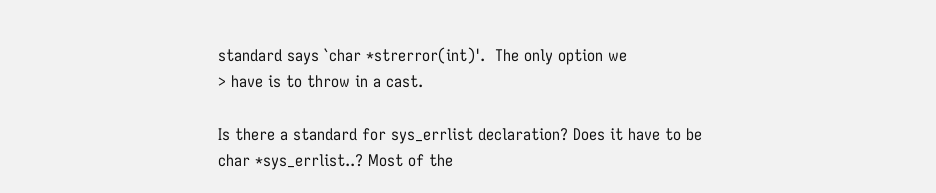standard says `char *strerror(int)'.  The only option we
> have is to throw in a cast.

Is there a standard for sys_errlist declaration? Does it have to be
char *sys_errlist..? Most of the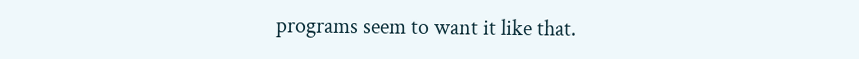programs seem to want it like that.